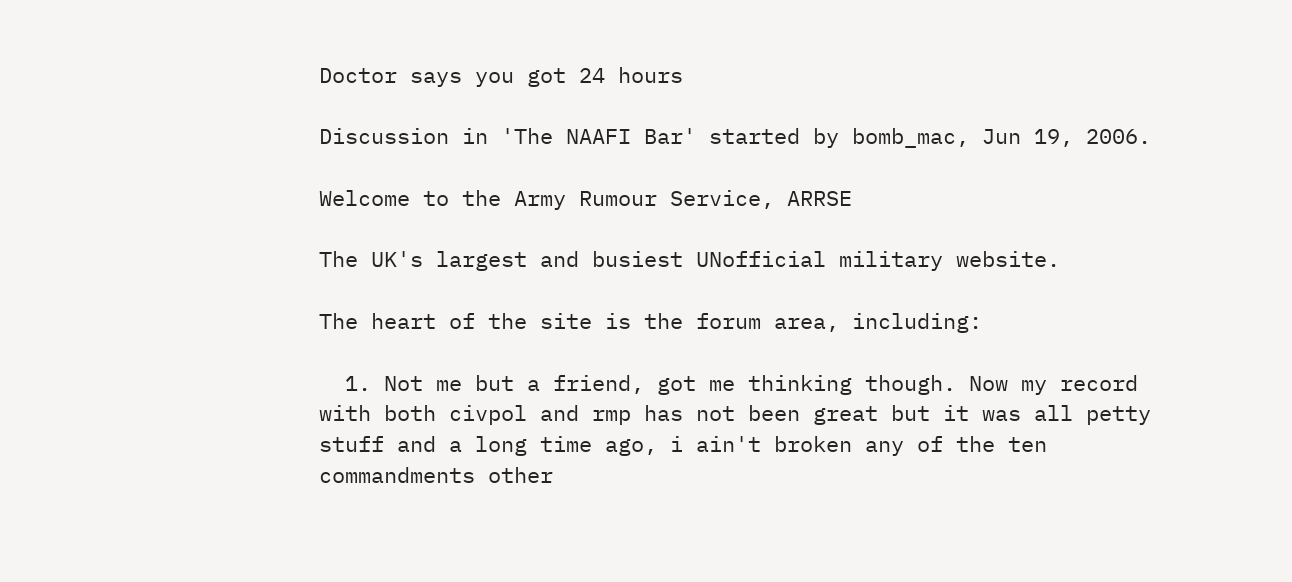Doctor says you got 24 hours

Discussion in 'The NAAFI Bar' started by bomb_mac, Jun 19, 2006.

Welcome to the Army Rumour Service, ARRSE

The UK's largest and busiest UNofficial military website.

The heart of the site is the forum area, including:

  1. Not me but a friend, got me thinking though. Now my record with both civpol and rmp has not been great but it was all petty stuff and a long time ago, i ain't broken any of the ten commandments other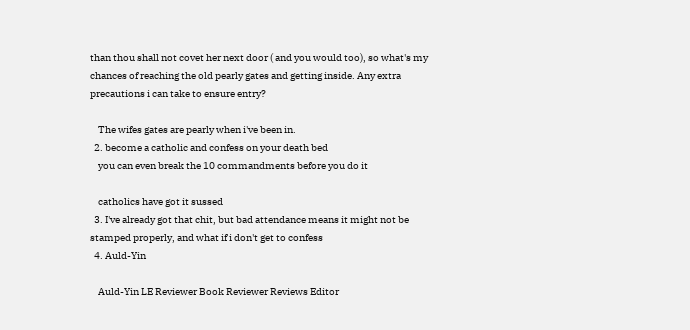than thou shall not covet her next door ( and you would too), so what's my chances of reaching the old pearly gates and getting inside. Any extra precautions i can take to ensure entry?

    The wifes gates are pearly when i've been in.
  2. become a catholic and confess on your death bed
    you can even break the 10 commandments before you do it

    catholics have got it sussed
  3. I've already got that chit, but bad attendance means it might not be stamped properly, and what if i don't get to confess
  4. Auld-Yin

    Auld-Yin LE Reviewer Book Reviewer Reviews Editor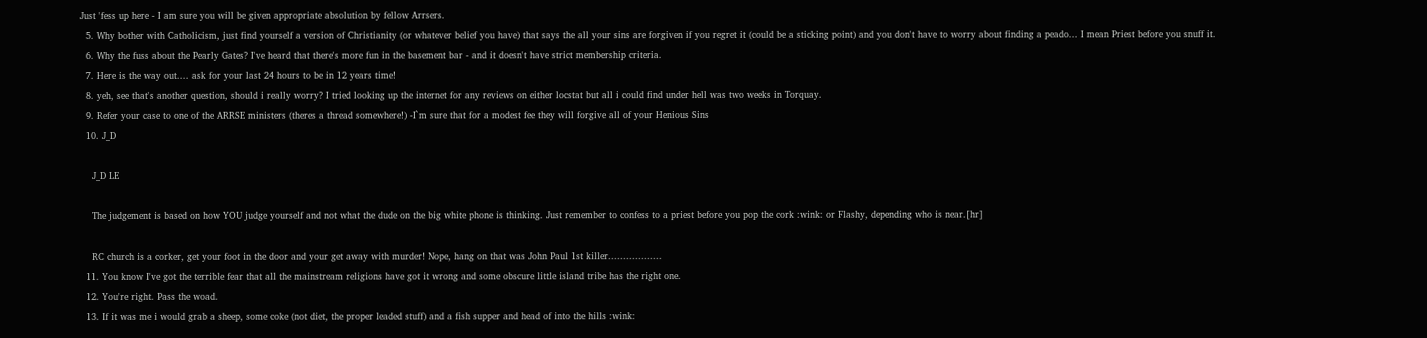Just 'fess up here - I am sure you will be given appropriate absolution by fellow Arrsers.
  5. Why bother with Catholicism, just find yourself a version of Christianity (or whatever belief you have) that says the all your sins are forgiven if you regret it (could be a sticking point) and you don't have to worry about finding a peado... I mean Priest before you snuff it.
  6. Why the fuss about the Pearly Gates? I've heard that there's more fun in the basement bar - and it doesn't have strict membership criteria.
  7. Here is the way out.... ask for your last 24 hours to be in 12 years time!
  8. yeh, see that's another question, should i really worry? I tried looking up the internet for any reviews on either locstat but all i could find under hell was two weeks in Torquay.
  9. Refer your case to one of the ARRSE ministers (theres a thread somewhere!) -I`m sure that for a modest fee they will forgive all of your Henious Sins
  10. J_D

    J_D LE

    The judgement is based on how YOU judge yourself and not what the dude on the big white phone is thinking. Just remember to confess to a priest before you pop the cork :wink: or Flashy, depending who is near.[hr]

    RC church is a corker, get your foot in the door and your get away with murder! Nope, hang on that was John Paul 1st killer..................
  11. You know I've got the terrible fear that all the mainstream religions have got it wrong and some obscure little island tribe has the right one.
  12. You're right. Pass the woad.
  13. If it was me i would grab a sheep, some coke (not diet, the proper leaded stuff) and a fish supper and head of into the hills :wink: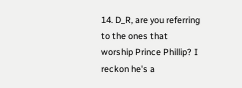14. D_R, are you referring to the ones that worship Prince Phillip? I reckon he's a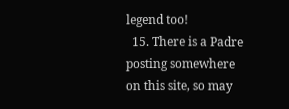legend too!
  15. There is a Padre posting somewhere on this site, so may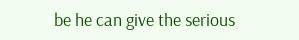be he can give the serious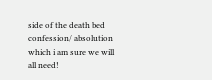side of the death bed confession/ absolution which i am sure we will all need!